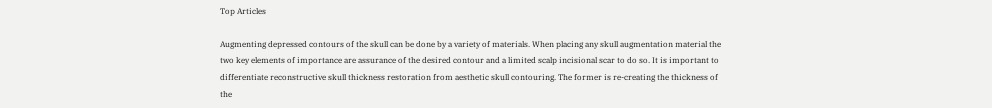Top Articles

Augmenting depressed contours of the skull can be done by a variety of materials. When placing any skull augmentation material the two key elements of importance are assurance of the desired contour and a limited scalp incisional scar to do so. It is important to differentiate reconstructive skull thickness restoration from aesthetic skull contouring. The former is re-creating the thickness of the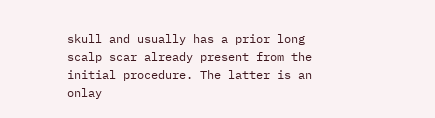skull and usually has a prior long scalp scar already present from the initial procedure. The latter is an onlay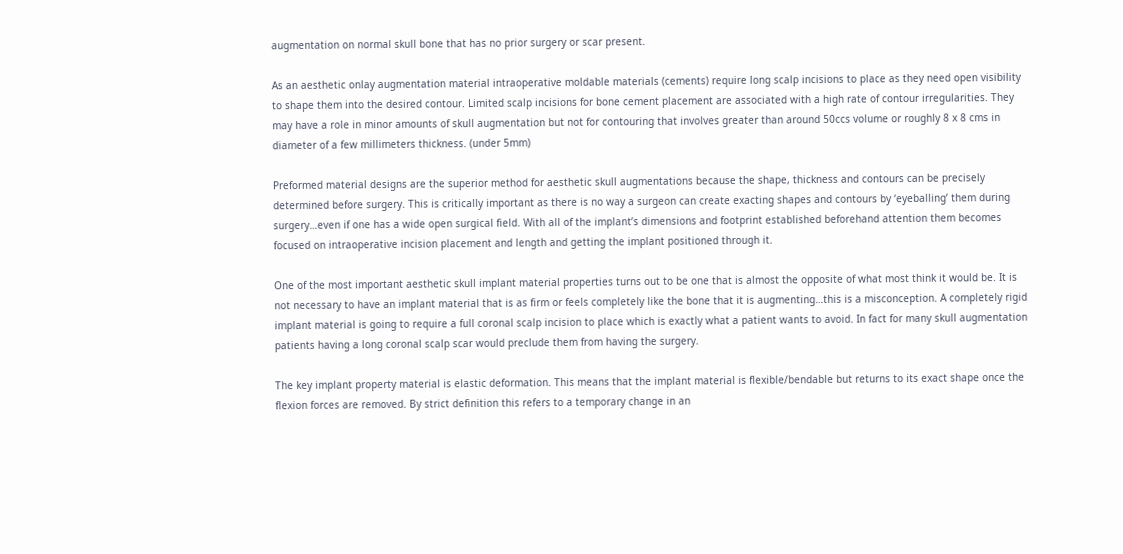augmentation on normal skull bone that has no prior surgery or scar present.

As an aesthetic onlay augmentation material intraoperative moldable materials (cements) require long scalp incisions to place as they need open visibility to shape them into the desired contour. Limited scalp incisions for bone cement placement are associated with a high rate of contour irregularities. They may have a role in minor amounts of skull augmentation but not for contouring that involves greater than around 50ccs volume or roughly 8 x 8 cms in diameter of a few millimeters thickness. (under 5mm)

Preformed material designs are the superior method for aesthetic skull augmentations because the shape, thickness and contours can be precisely determined before surgery. This is critically important as there is no way a surgeon can create exacting shapes and contours by ‘eyeballing’ them during surgery…even if one has a wide open surgical field. With all of the implant’s dimensions and footprint established beforehand attention them becomes focused on intraoperative incision placement and length and getting the implant positioned through it.

One of the most important aesthetic skull implant material properties turns out to be one that is almost the opposite of what most think it would be. It is not necessary to have an implant material that is as firm or feels completely like the bone that it is augmenting…this is a misconception. A completely rigid implant material is going to require a full coronal scalp incision to place which is exactly what a patient wants to avoid. In fact for many skull augmentation patients having a long coronal scalp scar would preclude them from having the surgery.

The key implant property material is elastic deformation. This means that the implant material is flexible/bendable but returns to its exact shape once the flexion forces are removed. By strict definition this refers to a temporary change in an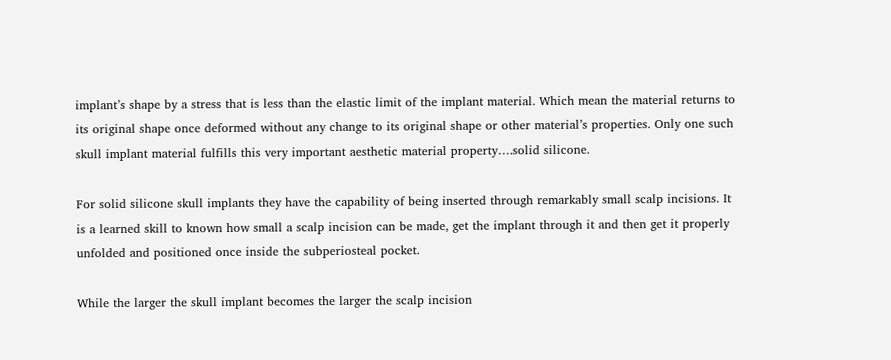implant’s shape by a stress that is less than the elastic limit of the implant material. Which mean the material returns to its original shape once deformed without any change to its original shape or other material’s properties. Only one such skull implant material fulfills this very important aesthetic material property….solid silicone.

For solid silicone skull implants they have the capability of being inserted through remarkably small scalp incisions. It is a learned skill to known how small a scalp incision can be made, get the implant through it and then get it properly unfolded and positioned once inside the subperiosteal pocket.

While the larger the skull implant becomes the larger the scalp incision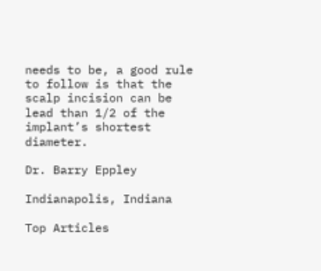needs to be, a good rule to follow is that the scalp incision can be lead than 1/2 of the implant’s shortest diameter.

Dr. Barry Eppley

Indianapolis, Indiana

Top Articles